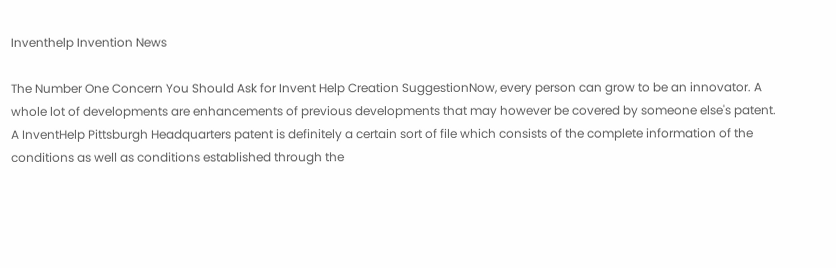Inventhelp Invention News

The Number One Concern You Should Ask for Invent Help Creation SuggestionNow, every person can grow to be an innovator. A whole lot of developments are enhancements of previous developments that may however be covered by someone else's patent. A InventHelp Pittsburgh Headquarters patent is definitely a certain sort of file which consists of the complete information of the conditions as well as conditions established through the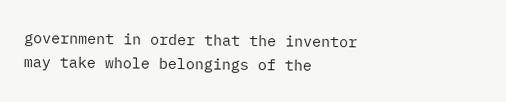government in order that the inventor may take whole belongings of the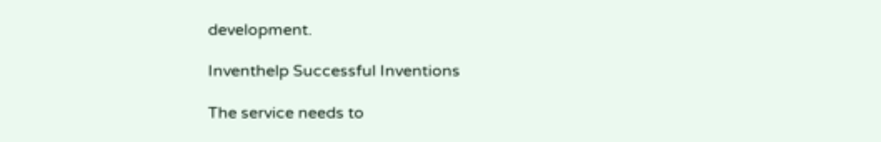development.

Inventhelp Successful Inventions

The service needs to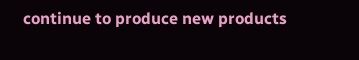continue to produce new products